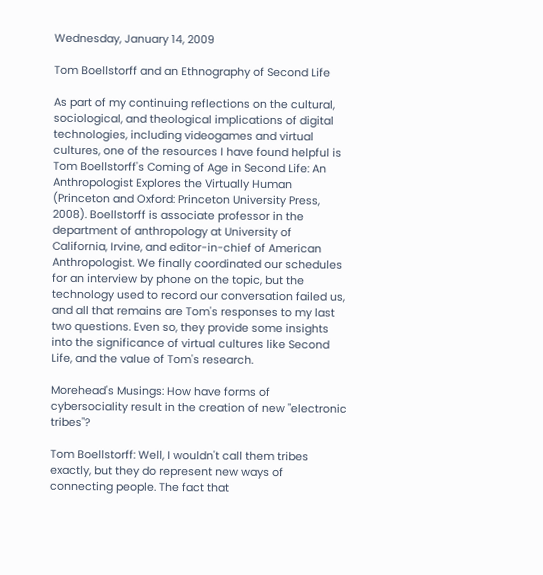Wednesday, January 14, 2009

Tom Boellstorff and an Ethnography of Second Life

As part of my continuing reflections on the cultural, sociological, and theological implications of digital technologies, including videogames and virtual cultures, one of the resources I have found helpful is Tom Boellstorff's Coming of Age in Second Life: An Anthropologist Explores the Virtually Human (Princeton and Oxford: Princeton University Press, 2008). Boellstorff is associate professor in the department of anthropology at University of California, Irvine, and editor-in-chief of American Anthropologist. We finally coordinated our schedules for an interview by phone on the topic, but the technology used to record our conversation failed us, and all that remains are Tom's responses to my last two questions. Even so, they provide some insights into the significance of virtual cultures like Second Life, and the value of Tom's research.

Morehead's Musings: How have forms of cybersociality result in the creation of new "electronic tribes"?

Tom Boellstorff: Well, I wouldn't call them tribes exactly, but they do represent new ways of connecting people. The fact that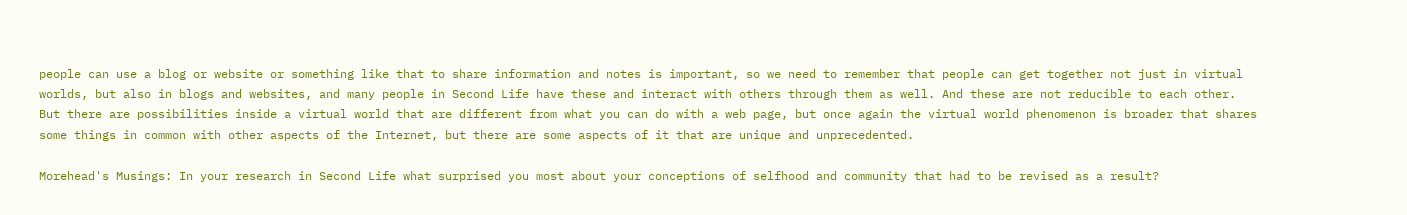people can use a blog or website or something like that to share information and notes is important, so we need to remember that people can get together not just in virtual worlds, but also in blogs and websites, and many people in Second Life have these and interact with others through them as well. And these are not reducible to each other. But there are possibilities inside a virtual world that are different from what you can do with a web page, but once again the virtual world phenomenon is broader that shares some things in common with other aspects of the Internet, but there are some aspects of it that are unique and unprecedented.

Morehead's Musings: In your research in Second Life what surprised you most about your conceptions of selfhood and community that had to be revised as a result?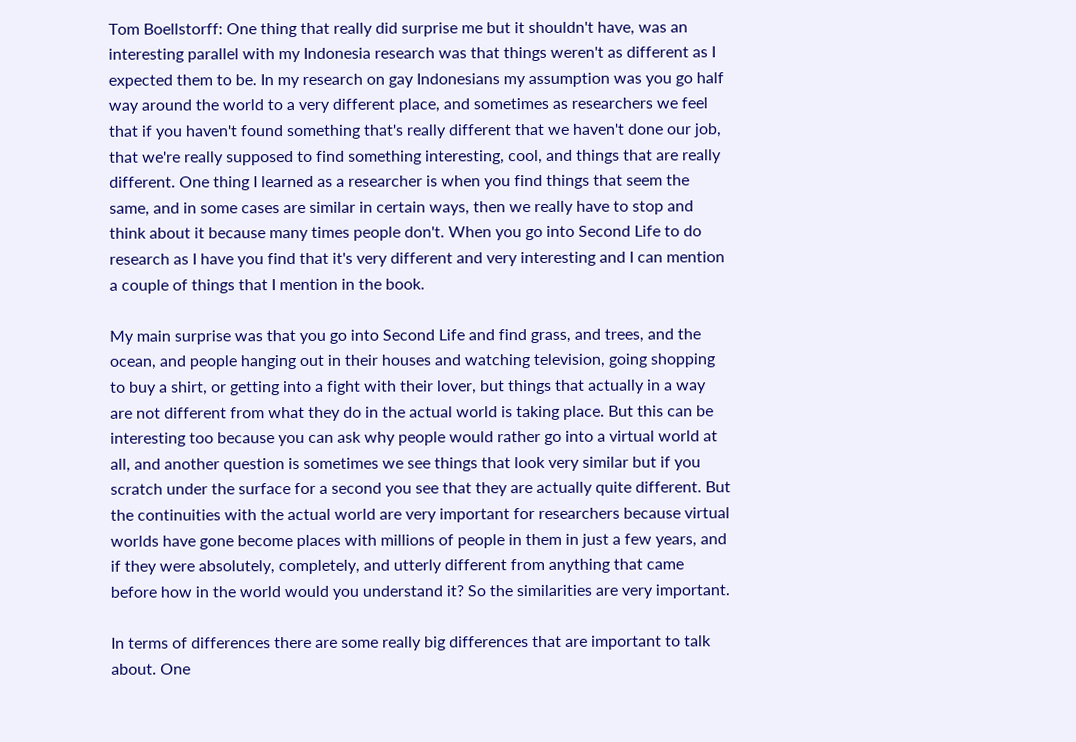Tom Boellstorff: One thing that really did surprise me but it shouldn't have, was an interesting parallel with my Indonesia research was that things weren't as different as I expected them to be. In my research on gay Indonesians my assumption was you go half way around the world to a very different place, and sometimes as researchers we feel that if you haven't found something that's really different that we haven't done our job, that we're really supposed to find something interesting, cool, and things that are really different. One thing I learned as a researcher is when you find things that seem the same, and in some cases are similar in certain ways, then we really have to stop and think about it because many times people don't. When you go into Second Life to do research as I have you find that it's very different and very interesting and I can mention a couple of things that I mention in the book.

My main surprise was that you go into Second Life and find grass, and trees, and the ocean, and people hanging out in their houses and watching television, going shopping to buy a shirt, or getting into a fight with their lover, but things that actually in a way are not different from what they do in the actual world is taking place. But this can be interesting too because you can ask why people would rather go into a virtual world at all, and another question is sometimes we see things that look very similar but if you scratch under the surface for a second you see that they are actually quite different. But the continuities with the actual world are very important for researchers because virtual worlds have gone become places with millions of people in them in just a few years, and if they were absolutely, completely, and utterly different from anything that came before how in the world would you understand it? So the similarities are very important.

In terms of differences there are some really big differences that are important to talk about. One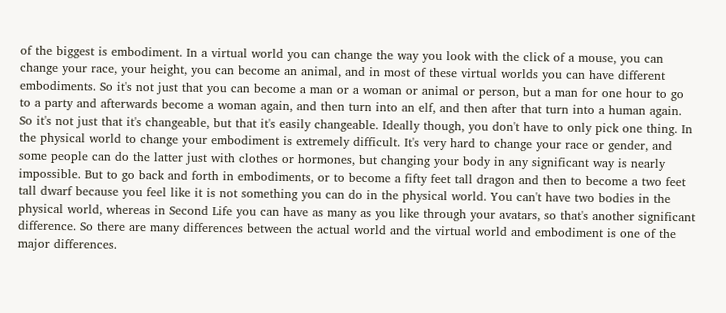of the biggest is embodiment. In a virtual world you can change the way you look with the click of a mouse, you can change your race, your height, you can become an animal, and in most of these virtual worlds you can have different embodiments. So it's not just that you can become a man or a woman or animal or person, but a man for one hour to go to a party and afterwards become a woman again, and then turn into an elf, and then after that turn into a human again. So it's not just that it's changeable, but that it's easily changeable. Ideally though, you don't have to only pick one thing. In the physical world to change your embodiment is extremely difficult. It's very hard to change your race or gender, and some people can do the latter just with clothes or hormones, but changing your body in any significant way is nearly impossible. But to go back and forth in embodiments, or to become a fifty feet tall dragon and then to become a two feet tall dwarf because you feel like it is not something you can do in the physical world. You can't have two bodies in the physical world, whereas in Second Life you can have as many as you like through your avatars, so that's another significant difference. So there are many differences between the actual world and the virtual world and embodiment is one of the major differences.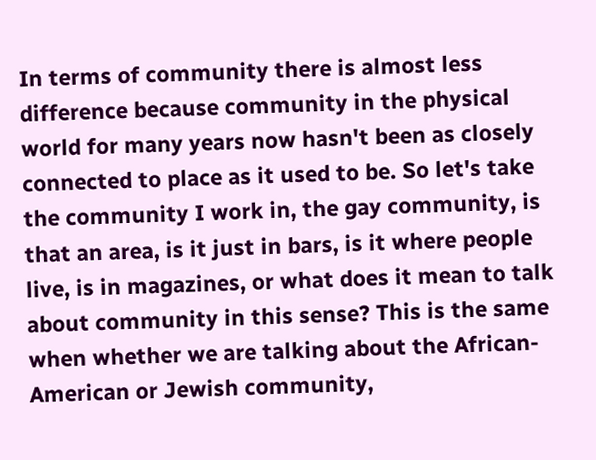In terms of community there is almost less difference because community in the physical world for many years now hasn't been as closely connected to place as it used to be. So let's take the community I work in, the gay community, is that an area, is it just in bars, is it where people live, is in magazines, or what does it mean to talk about community in this sense? This is the same when whether we are talking about the African-American or Jewish community,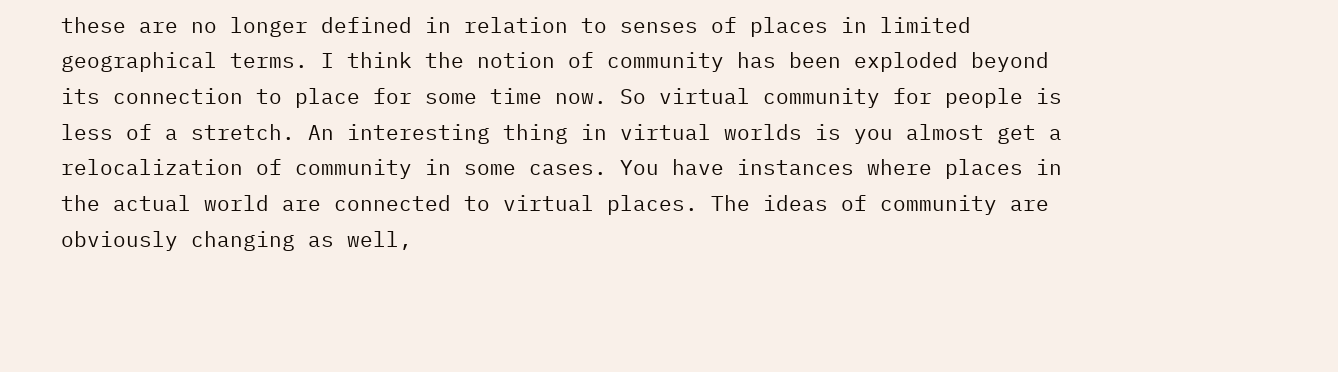these are no longer defined in relation to senses of places in limited geographical terms. I think the notion of community has been exploded beyond its connection to place for some time now. So virtual community for people is less of a stretch. An interesting thing in virtual worlds is you almost get a relocalization of community in some cases. You have instances where places in the actual world are connected to virtual places. The ideas of community are obviously changing as well,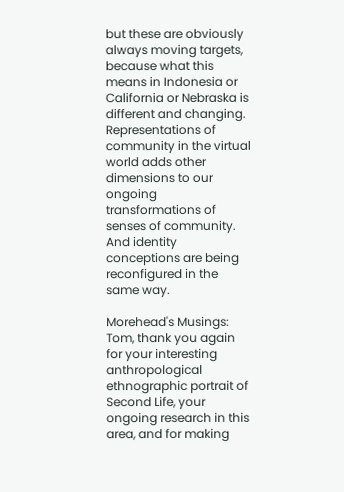but these are obviously always moving targets, because what this means in Indonesia or California or Nebraska is different and changing. Representations of community in the virtual world adds other dimensions to our ongoing transformations of senses of community. And identity conceptions are being reconfigured in the same way.

Morehead's Musings: Tom, thank you again for your interesting anthropological ethnographic portrait of Second Life, your ongoing research in this area, and for making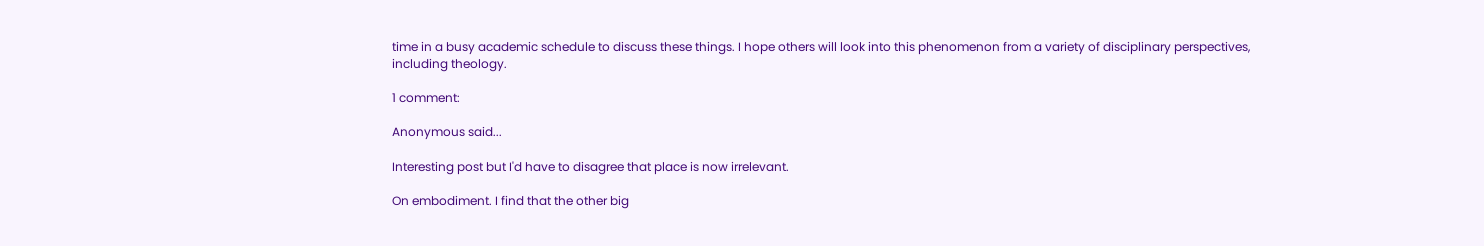time in a busy academic schedule to discuss these things. I hope others will look into this phenomenon from a variety of disciplinary perspectives, including theology.

1 comment:

Anonymous said...

Interesting post but I'd have to disagree that place is now irrelevant.

On embodiment. I find that the other big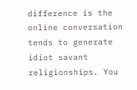difference is the online conversation tends to generate idiot savant religionships. You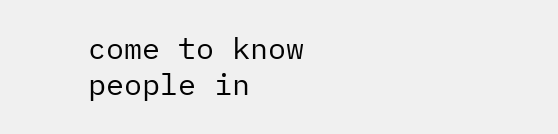come to know people in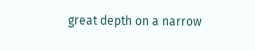great depth on a narrow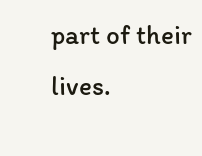part of their lives.